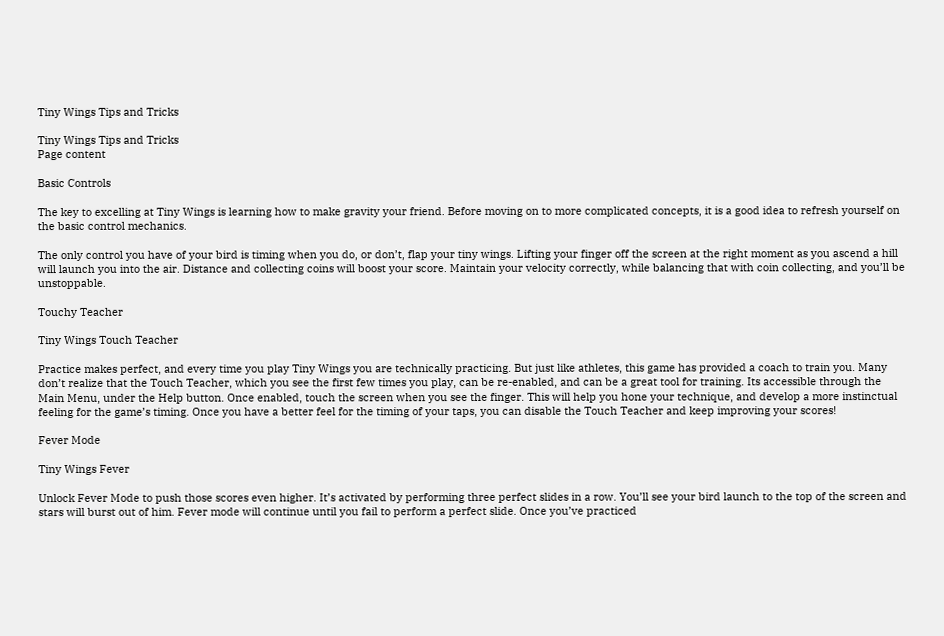Tiny Wings Tips and Tricks

Tiny Wings Tips and Tricks
Page content

Basic Controls

The key to excelling at Tiny Wings is learning how to make gravity your friend. Before moving on to more complicated concepts, it is a good idea to refresh yourself on the basic control mechanics.

The only control you have of your bird is timing when you do, or don’t, flap your tiny wings. Lifting your finger off the screen at the right moment as you ascend a hill will launch you into the air. Distance and collecting coins will boost your score. Maintain your velocity correctly, while balancing that with coin collecting, and you’ll be unstoppable.

Touchy Teacher

Tiny Wings Touch Teacher

Practice makes perfect, and every time you play Tiny Wings you are technically practicing. But just like athletes, this game has provided a coach to train you. Many don’t realize that the Touch Teacher, which you see the first few times you play, can be re-enabled, and can be a great tool for training. Its accessible through the Main Menu, under the Help button. Once enabled, touch the screen when you see the finger. This will help you hone your technique, and develop a more instinctual feeling for the game’s timing. Once you have a better feel for the timing of your taps, you can disable the Touch Teacher and keep improving your scores!

Fever Mode

Tiny Wings Fever

Unlock Fever Mode to push those scores even higher. It’s activated by performing three perfect slides in a row. You’ll see your bird launch to the top of the screen and stars will burst out of him. Fever mode will continue until you fail to perform a perfect slide. Once you’ve practiced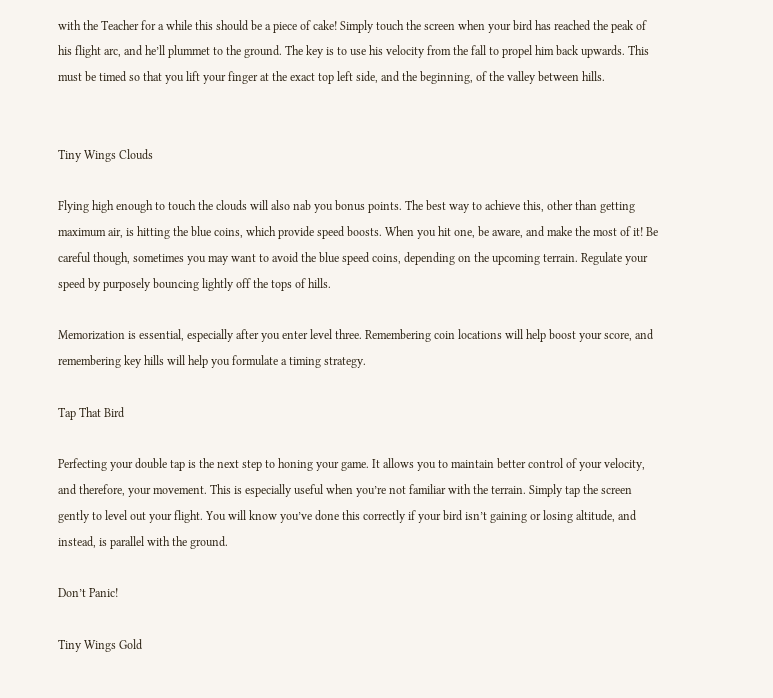with the Teacher for a while this should be a piece of cake! Simply touch the screen when your bird has reached the peak of his flight arc, and he’ll plummet to the ground. The key is to use his velocity from the fall to propel him back upwards. This must be timed so that you lift your finger at the exact top left side, and the beginning, of the valley between hills.


Tiny Wings Clouds

Flying high enough to touch the clouds will also nab you bonus points. The best way to achieve this, other than getting maximum air, is hitting the blue coins, which provide speed boosts. When you hit one, be aware, and make the most of it! Be careful though, sometimes you may want to avoid the blue speed coins, depending on the upcoming terrain. Regulate your speed by purposely bouncing lightly off the tops of hills.

Memorization is essential, especially after you enter level three. Remembering coin locations will help boost your score, and remembering key hills will help you formulate a timing strategy.

Tap That Bird

Perfecting your double tap is the next step to honing your game. It allows you to maintain better control of your velocity, and therefore, your movement. This is especially useful when you’re not familiar with the terrain. Simply tap the screen gently to level out your flight. You will know you’ve done this correctly if your bird isn’t gaining or losing altitude, and instead, is parallel with the ground.

Don’t Panic!

Tiny Wings Gold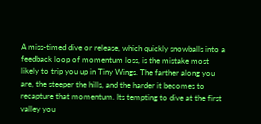A miss-timed dive or release, which quickly snowballs into a feedback loop of momentum loss, is the mistake most likely to trip you up in Tiny Wings. The farther along you are, the steeper the hills, and the harder it becomes to recapture that momentum. Its tempting to dive at the first valley you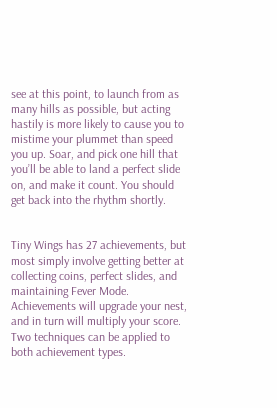see at this point, to launch from as many hills as possible, but acting hastily is more likely to cause you to mistime your plummet than speed you up. Soar, and pick one hill that you’ll be able to land a perfect slide on, and make it count. You should get back into the rhythm shortly.


Tiny Wings has 27 achievements, but most simply involve getting better at collecting coins, perfect slides, and maintaining Fever Mode. Achievements will upgrade your nest, and in turn will multiply your score. Two techniques can be applied to both achievement types.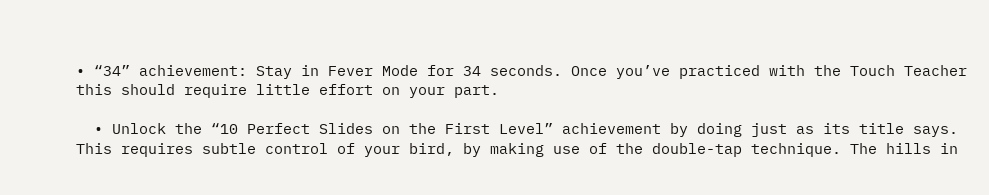• “34” achievement: Stay in Fever Mode for 34 seconds. Once you’ve practiced with the Touch Teacher this should require little effort on your part.

  • Unlock the “10 Perfect Slides on the First Level” achievement by doing just as its title says. This requires subtle control of your bird, by making use of the double-tap technique. The hills in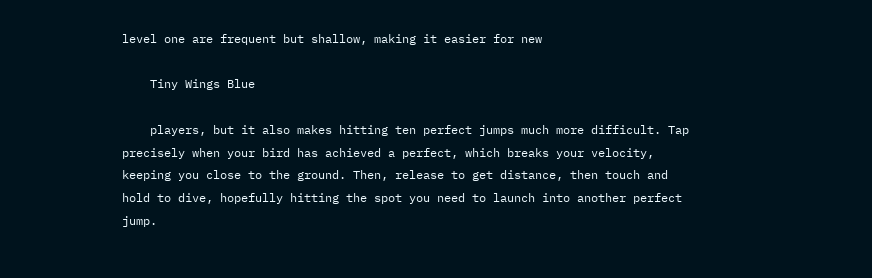level one are frequent but shallow, making it easier for new

    Tiny Wings Blue

    players, but it also makes hitting ten perfect jumps much more difficult. Tap precisely when your bird has achieved a perfect, which breaks your velocity, keeping you close to the ground. Then, release to get distance, then touch and hold to dive, hopefully hitting the spot you need to launch into another perfect jump.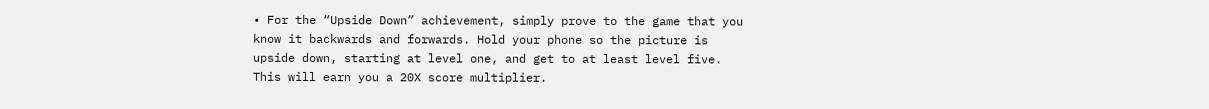• For the “Upside Down” achievement, simply prove to the game that you know it backwards and forwards. Hold your phone so the picture is upside down, starting at level one, and get to at least level five. This will earn you a 20X score multiplier.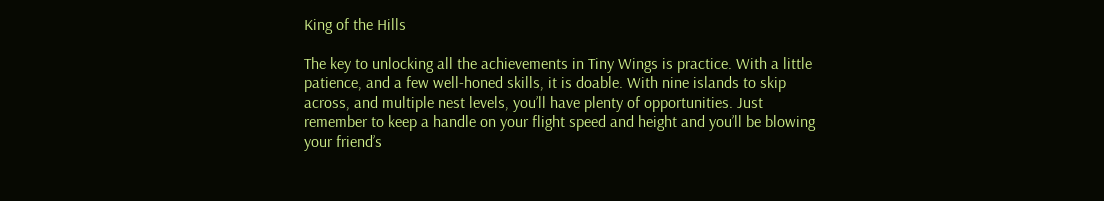King of the Hills

The key to unlocking all the achievements in Tiny Wings is practice. With a little patience, and a few well-honed skills, it is doable. With nine islands to skip across, and multiple nest levels, you’ll have plenty of opportunities. Just remember to keep a handle on your flight speed and height and you’ll be blowing your friend’s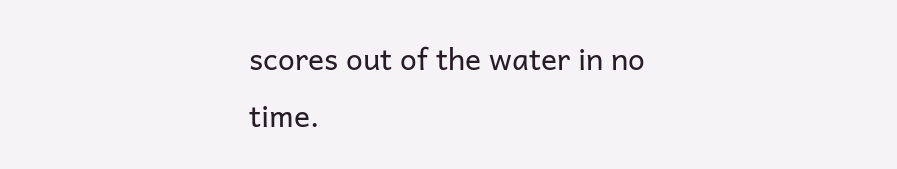scores out of the water in no time.